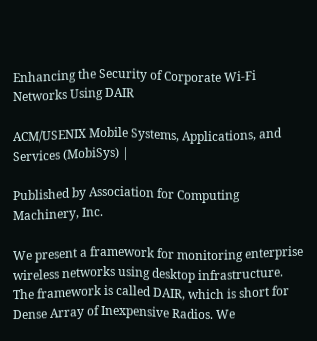Enhancing the Security of Corporate Wi-Fi Networks Using DAIR

ACM/USENIX Mobile Systems, Applications, and Services (MobiSys) |

Published by Association for Computing Machinery, Inc.

We present a framework for monitoring enterprise wireless networks using desktop infrastructure. The framework is called DAIR, which is short for Dense Array of Inexpensive Radios. We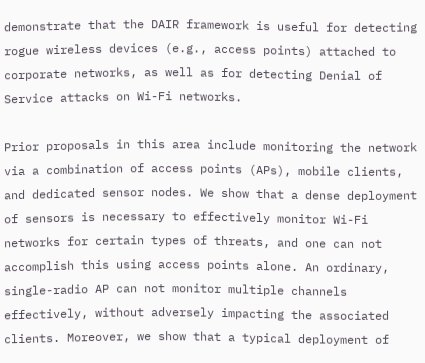demonstrate that the DAIR framework is useful for detecting rogue wireless devices (e.g., access points) attached to corporate networks, as well as for detecting Denial of Service attacks on Wi-Fi networks.

Prior proposals in this area include monitoring the network via a combination of access points (APs), mobile clients, and dedicated sensor nodes. We show that a dense deployment of sensors is necessary to effectively monitor Wi-Fi networks for certain types of threats, and one can not accomplish this using access points alone. An ordinary, single-radio AP can not monitor multiple channels effectively, without adversely impacting the associated clients. Moreover, we show that a typical deployment of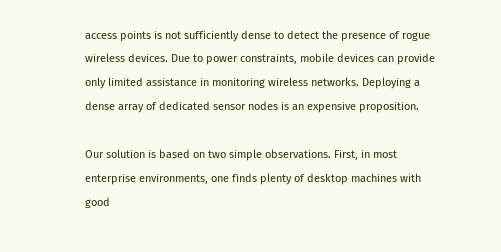access points is not sufficiently dense to detect the presence of rogue wireless devices. Due to power constraints, mobile devices can provide only limited assistance in monitoring wireless networks. Deploying a dense array of dedicated sensor nodes is an expensive proposition.

Our solution is based on two simple observations. First, in most enterprise environments, one finds plenty of desktop machines with good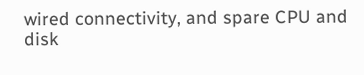wired connectivity, and spare CPU and disk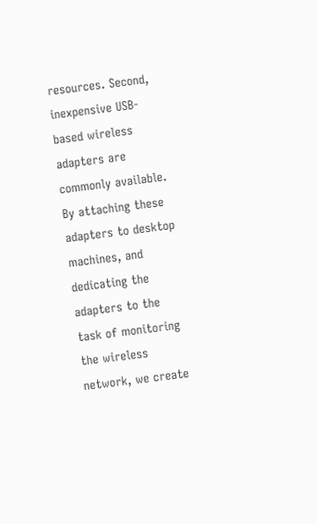resources. Second, inexpensive USB-based wireless adapters are commonly available. By attaching these adapters to desktop machines, and dedicating the adapters to the task of monitoring the wireless network, we create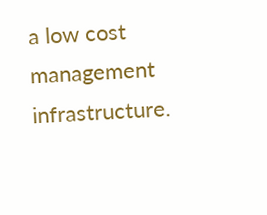a low cost management infrastructure.